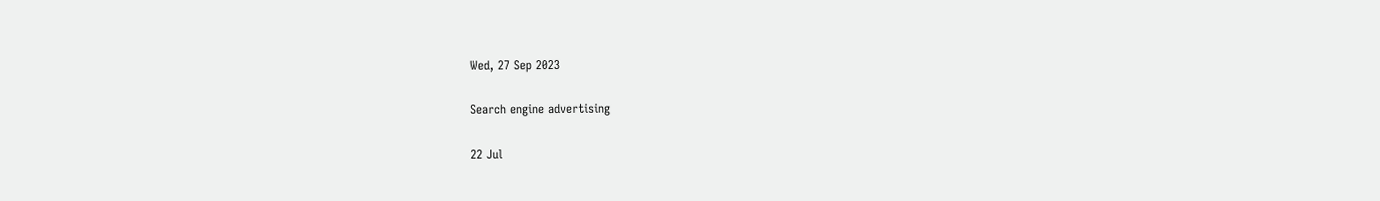Wed, 27 Sep 2023

Search engine advertising

22 Jul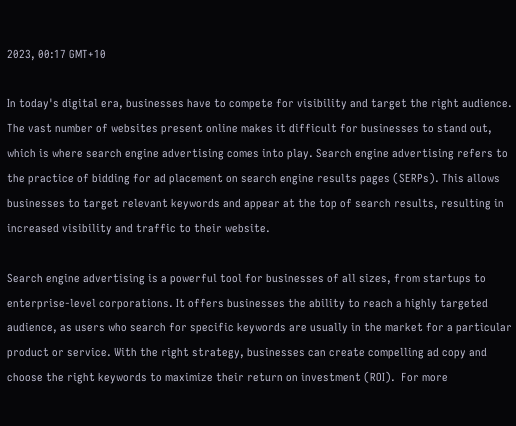2023, 00:17 GMT+10

In today's digital era, businesses have to compete for visibility and target the right audience. The vast number of websites present online makes it difficult for businesses to stand out, which is where search engine advertising comes into play. Search engine advertising refers to the practice of bidding for ad placement on search engine results pages (SERPs). This allows businesses to target relevant keywords and appear at the top of search results, resulting in increased visibility and traffic to their website.

Search engine advertising is a powerful tool for businesses of all sizes, from startups to enterprise-level corporations. It offers businesses the ability to reach a highly targeted audience, as users who search for specific keywords are usually in the market for a particular product or service. With the right strategy, businesses can create compelling ad copy and choose the right keywords to maximize their return on investment (ROI).  For more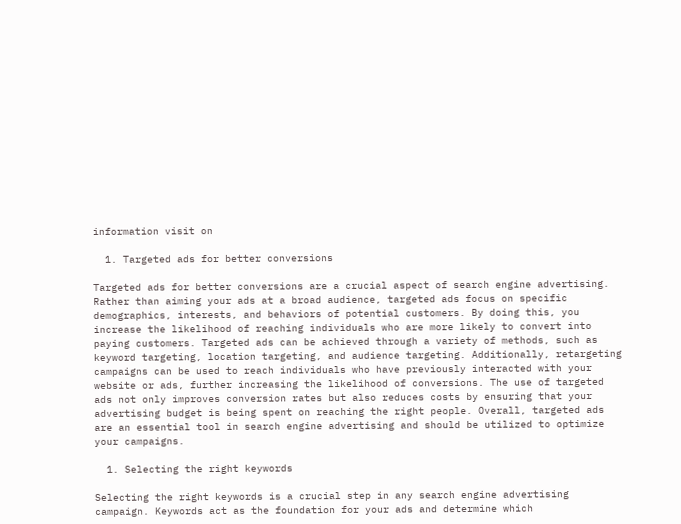information visit on

  1. Targeted ads for better conversions

Targeted ads for better conversions are a crucial aspect of search engine advertising. Rather than aiming your ads at a broad audience, targeted ads focus on specific demographics, interests, and behaviors of potential customers. By doing this, you increase the likelihood of reaching individuals who are more likely to convert into paying customers. Targeted ads can be achieved through a variety of methods, such as keyword targeting, location targeting, and audience targeting. Additionally, retargeting campaigns can be used to reach individuals who have previously interacted with your website or ads, further increasing the likelihood of conversions. The use of targeted ads not only improves conversion rates but also reduces costs by ensuring that your advertising budget is being spent on reaching the right people. Overall, targeted ads are an essential tool in search engine advertising and should be utilized to optimize your campaigns.

  1. Selecting the right keywords

Selecting the right keywords is a crucial step in any search engine advertising campaign. Keywords act as the foundation for your ads and determine which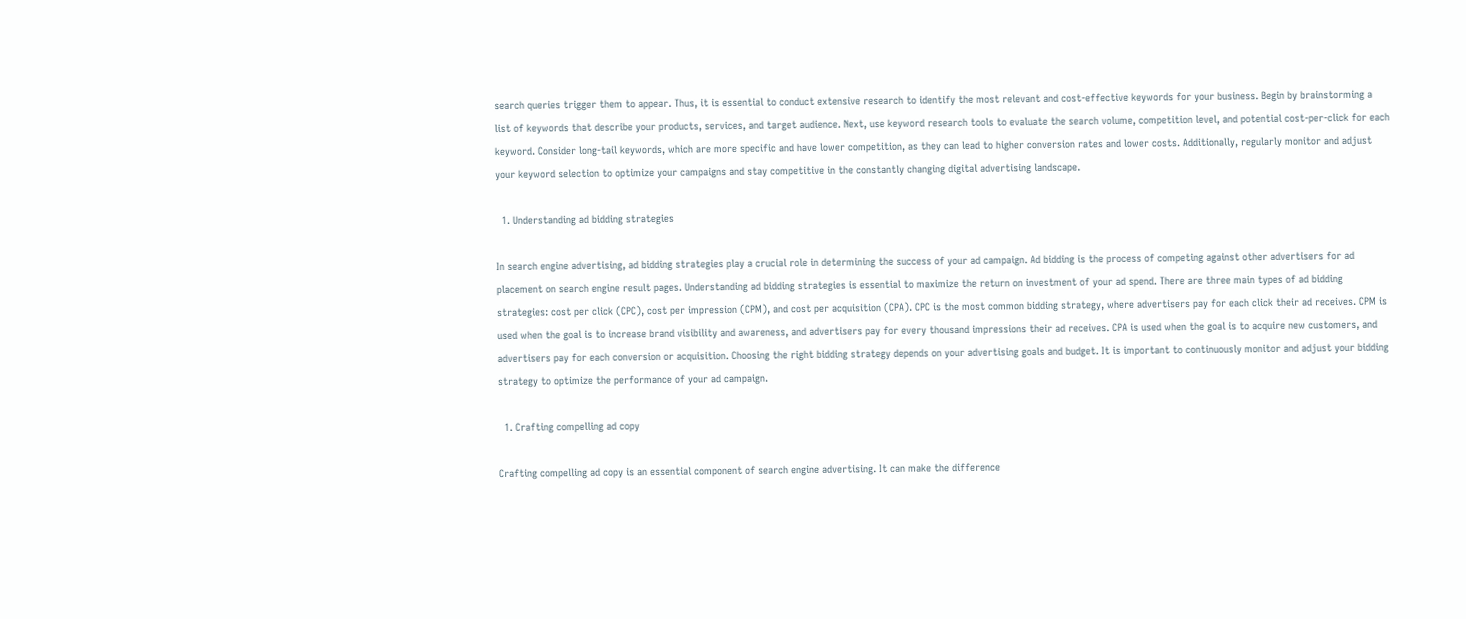search queries trigger them to appear. Thus, it is essential to conduct extensive research to identify the most relevant and cost-effective keywords for your business. Begin by brainstorming a list of keywords that describe your products, services, and target audience. Next, use keyword research tools to evaluate the search volume, competition level, and potential cost-per-click for each keyword. Consider long-tail keywords, which are more specific and have lower competition, as they can lead to higher conversion rates and lower costs. Additionally, regularly monitor and adjust your keyword selection to optimize your campaigns and stay competitive in the constantly changing digital advertising landscape.

  1. Understanding ad bidding strategies

In search engine advertising, ad bidding strategies play a crucial role in determining the success of your ad campaign. Ad bidding is the process of competing against other advertisers for ad placement on search engine result pages. Understanding ad bidding strategies is essential to maximize the return on investment of your ad spend. There are three main types of ad bidding strategies: cost per click (CPC), cost per impression (CPM), and cost per acquisition (CPA). CPC is the most common bidding strategy, where advertisers pay for each click their ad receives. CPM is used when the goal is to increase brand visibility and awareness, and advertisers pay for every thousand impressions their ad receives. CPA is used when the goal is to acquire new customers, and advertisers pay for each conversion or acquisition. Choosing the right bidding strategy depends on your advertising goals and budget. It is important to continuously monitor and adjust your bidding strategy to optimize the performance of your ad campaign.

  1. Crafting compelling ad copy

Crafting compelling ad copy is an essential component of search engine advertising. It can make the difference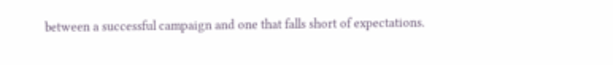between a successful campaign and one that falls short of expectations.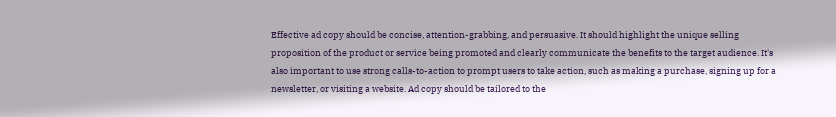Effective ad copy should be concise, attention-grabbing, and persuasive. It should highlight the unique selling proposition of the product or service being promoted and clearly communicate the benefits to the target audience. It's also important to use strong calls-to-action to prompt users to take action, such as making a purchase, signing up for a newsletter, or visiting a website. Ad copy should be tailored to the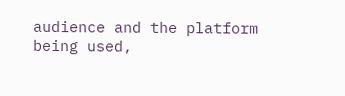audience and the platform being used,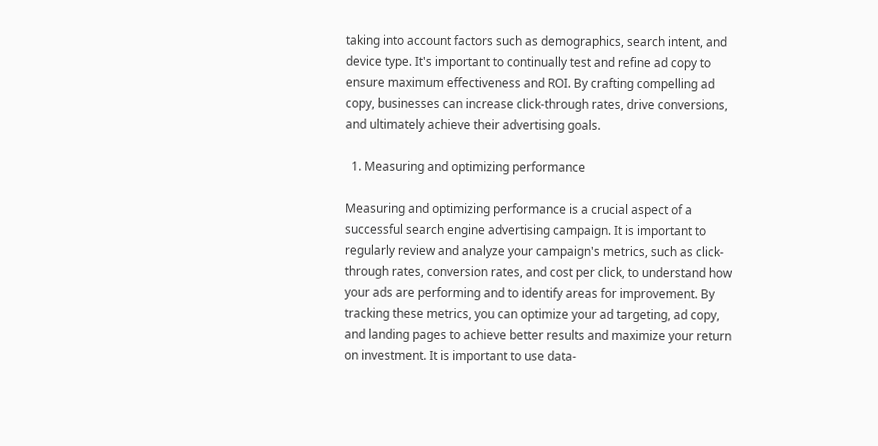taking into account factors such as demographics, search intent, and device type. It's important to continually test and refine ad copy to ensure maximum effectiveness and ROI. By crafting compelling ad copy, businesses can increase click-through rates, drive conversions, and ultimately achieve their advertising goals.

  1. Measuring and optimizing performance

Measuring and optimizing performance is a crucial aspect of a successful search engine advertising campaign. It is important to regularly review and analyze your campaign's metrics, such as click-through rates, conversion rates, and cost per click, to understand how your ads are performing and to identify areas for improvement. By tracking these metrics, you can optimize your ad targeting, ad copy, and landing pages to achieve better results and maximize your return on investment. It is important to use data-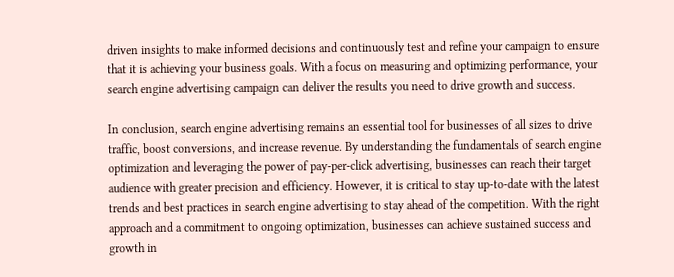driven insights to make informed decisions and continuously test and refine your campaign to ensure that it is achieving your business goals. With a focus on measuring and optimizing performance, your search engine advertising campaign can deliver the results you need to drive growth and success.

In conclusion, search engine advertising remains an essential tool for businesses of all sizes to drive traffic, boost conversions, and increase revenue. By understanding the fundamentals of search engine optimization and leveraging the power of pay-per-click advertising, businesses can reach their target audience with greater precision and efficiency. However, it is critical to stay up-to-date with the latest trends and best practices in search engine advertising to stay ahead of the competition. With the right approach and a commitment to ongoing optimization, businesses can achieve sustained success and growth in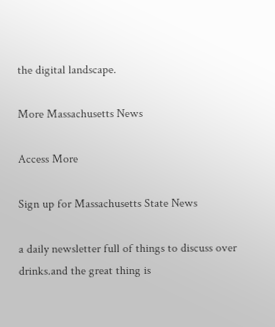the digital landscape.

More Massachusetts News

Access More

Sign up for Massachusetts State News

a daily newsletter full of things to discuss over drinks.and the great thing is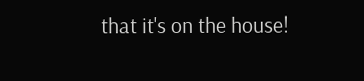that it's on the house!